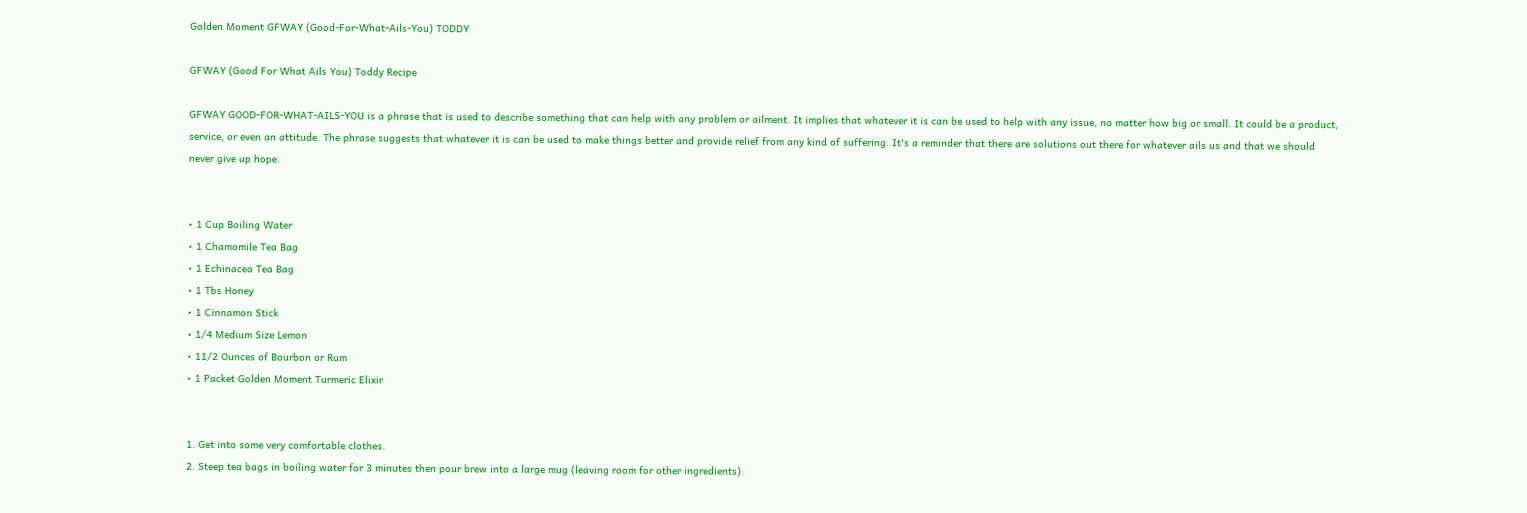Golden Moment GFWAY (Good-For-What-Ails-You) TODDY

GFWAY (Good For What Ails You) Toddy Recipe

GFWAY GOOD-FOR-WHAT-AILS-YOU is a phrase that is used to describe something that can help with any problem or ailment. It implies that whatever it is can be used to help with any issue, no matter how big or small. It could be a product, service, or even an attitude. The phrase suggests that whatever it is can be used to make things better and provide relief from any kind of suffering. It's a reminder that there are solutions out there for whatever ails us and that we should never give up hope.


• 1 Cup Boiling Water
• 1 Chamomile Tea Bag
• 1 Echinacea Tea Bag
• 1 Tbs Honey
• 1 Cinnamon Stick
• 1/4 Medium Size Lemon
• 11/2 Ounces of Bourbon or Rum
• 1 Packet Golden Moment Turmeric Elixir


1. Get into some very comfortable clothes.
2. Steep tea bags in boiling water for 3 minutes then pour brew into a large mug (leaving room for other ingredients).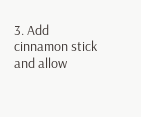3. Add cinnamon stick and allow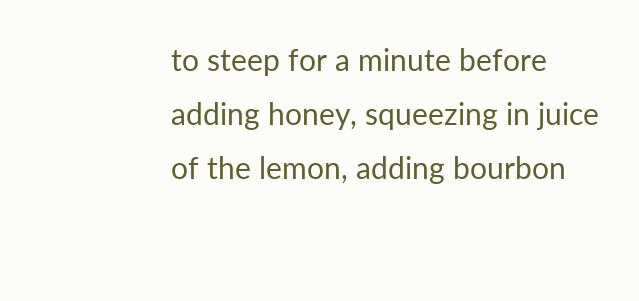to steep for a minute before adding honey, squeezing in juice of the lemon, adding bourbon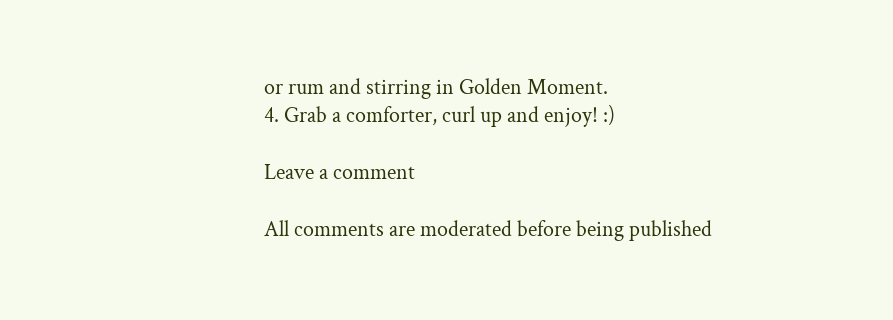or rum and stirring in Golden Moment.
4. Grab a comforter, curl up and enjoy! :)

Leave a comment

All comments are moderated before being published